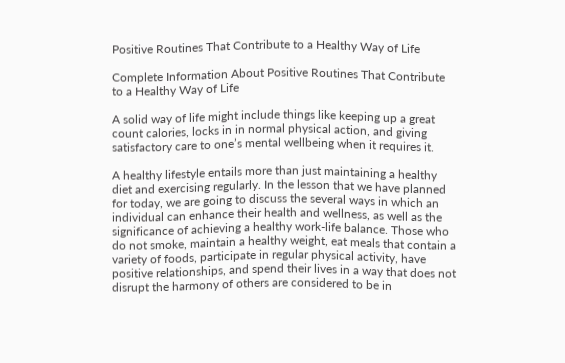Positive Routines That Contribute to a Healthy Way of Life

Complete Information About Positive Routines That Contribute to a Healthy Way of Life

A solid way of life might include things like keeping up a great count calories, locks in in normal physical action, and giving satisfactory care to one’s mental wellbeing when it requires it.

A healthy lifestyle entails more than just maintaining a healthy diet and exercising regularly. In the lesson that we have planned for today, we are going to discuss the several ways in which an individual can enhance their health and wellness, as well as the significance of achieving a healthy work-life balance. Those who do not smoke, maintain a healthy weight, eat meals that contain a variety of foods, participate in regular physical activity, have positive relationships, and spend their lives in a way that does not disrupt the harmony of others are considered to be in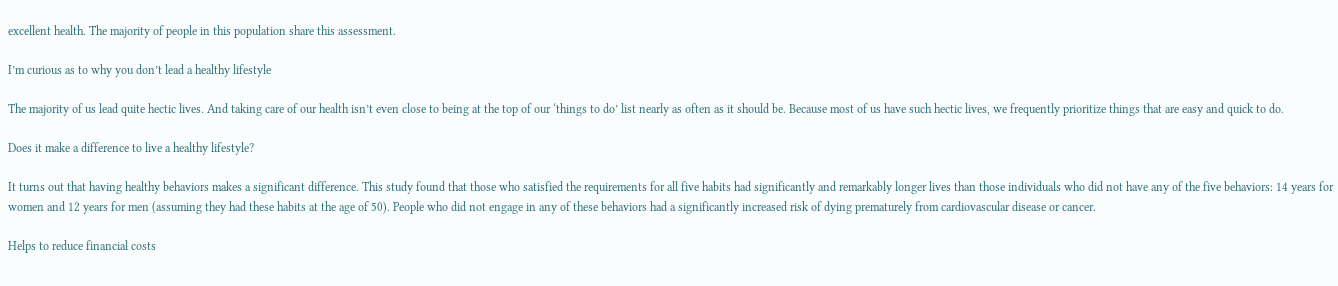excellent health. The majority of people in this population share this assessment.

I’m curious as to why you don’t lead a healthy lifestyle

The majority of us lead quite hectic lives. And taking care of our health isn’t even close to being at the top of our ‘things to do’ list nearly as often as it should be. Because most of us have such hectic lives, we frequently prioritize things that are easy and quick to do.

Does it make a difference to live a healthy lifestyle?

It turns out that having healthy behaviors makes a significant difference. This study found that those who satisfied the requirements for all five habits had significantly and remarkably longer lives than those individuals who did not have any of the five behaviors: 14 years for women and 12 years for men (assuming they had these habits at the age of 50). People who did not engage in any of these behaviors had a significantly increased risk of dying prematurely from cardiovascular disease or cancer.

Helps to reduce financial costs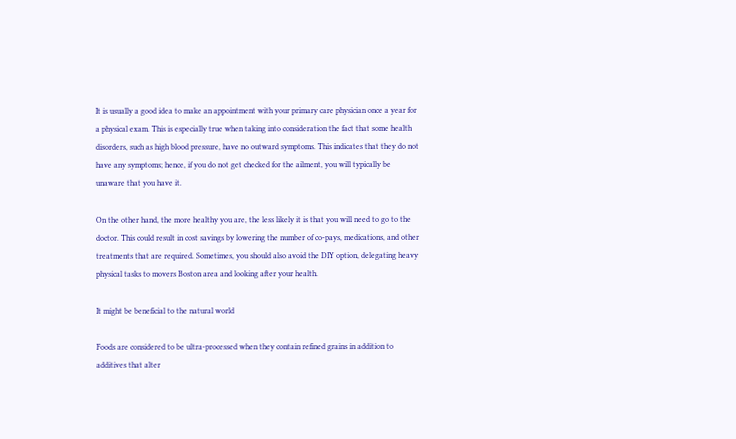It is usually a good idea to make an appointment with your primary care physician once a year for a physical exam. This is especially true when taking into consideration the fact that some health disorders, such as high blood pressure, have no outward symptoms. This indicates that they do not have any symptoms; hence, if you do not get checked for the ailment, you will typically be unaware that you have it.

On the other hand, the more healthy you are, the less likely it is that you will need to go to the doctor. This could result in cost savings by lowering the number of co-pays, medications, and other treatments that are required. Sometimes, you should also avoid the DIY option, delegating heavy physical tasks to movers Boston area and looking after your health.

It might be beneficial to the natural world

Foods are considered to be ultra-processed when they contain refined grains in addition to additives that alter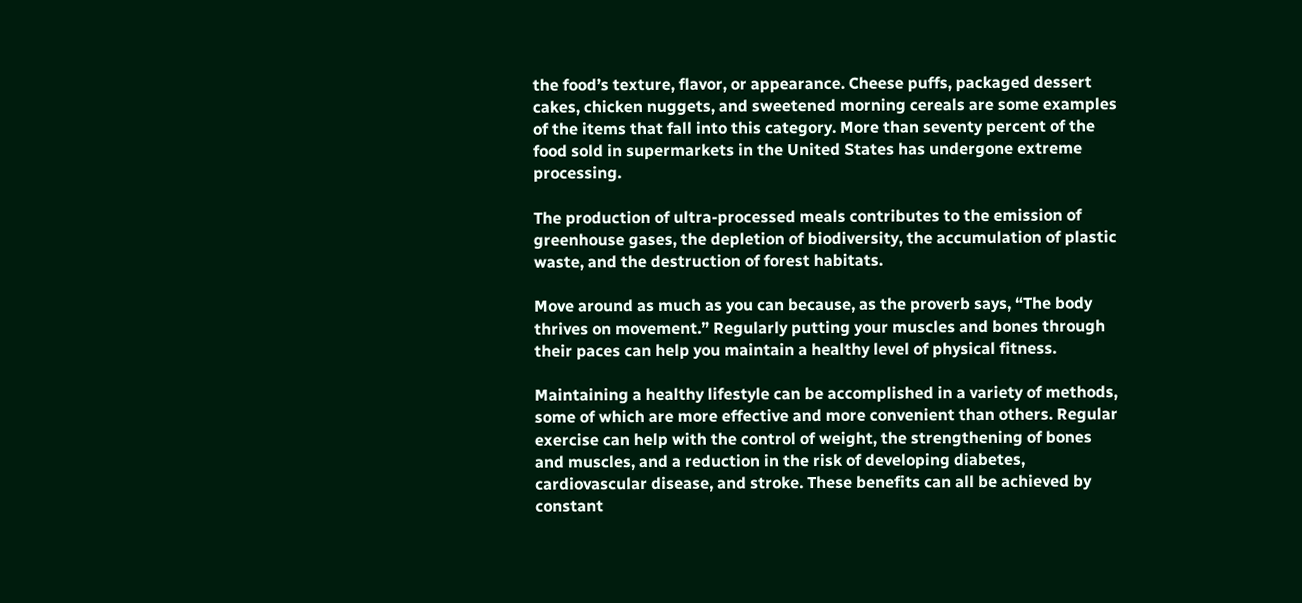the food’s texture, flavor, or appearance. Cheese puffs, packaged dessert cakes, chicken nuggets, and sweetened morning cereals are some examples of the items that fall into this category. More than seventy percent of the food sold in supermarkets in the United States has undergone extreme processing.

The production of ultra-processed meals contributes to the emission of greenhouse gases, the depletion of biodiversity, the accumulation of plastic waste, and the destruction of forest habitats.

Move around as much as you can because, as the proverb says, “The body thrives on movement.” Regularly putting your muscles and bones through their paces can help you maintain a healthy level of physical fitness.

Maintaining a healthy lifestyle can be accomplished in a variety of methods, some of which are more effective and more convenient than others. Regular exercise can help with the control of weight, the strengthening of bones and muscles, and a reduction in the risk of developing diabetes, cardiovascular disease, and stroke. These benefits can all be achieved by constant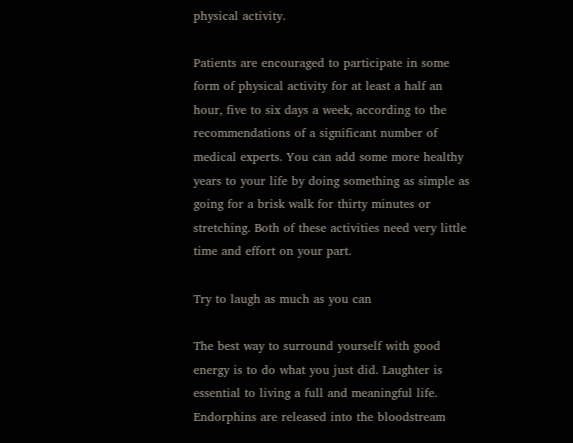physical activity.

Patients are encouraged to participate in some form of physical activity for at least a half an hour, five to six days a week, according to the recommendations of a significant number of medical experts. You can add some more healthy years to your life by doing something as simple as going for a brisk walk for thirty minutes or stretching. Both of these activities need very little time and effort on your part.

Try to laugh as much as you can

The best way to surround yourself with good energy is to do what you just did. Laughter is essential to living a full and meaningful life. Endorphins are released into the bloodstream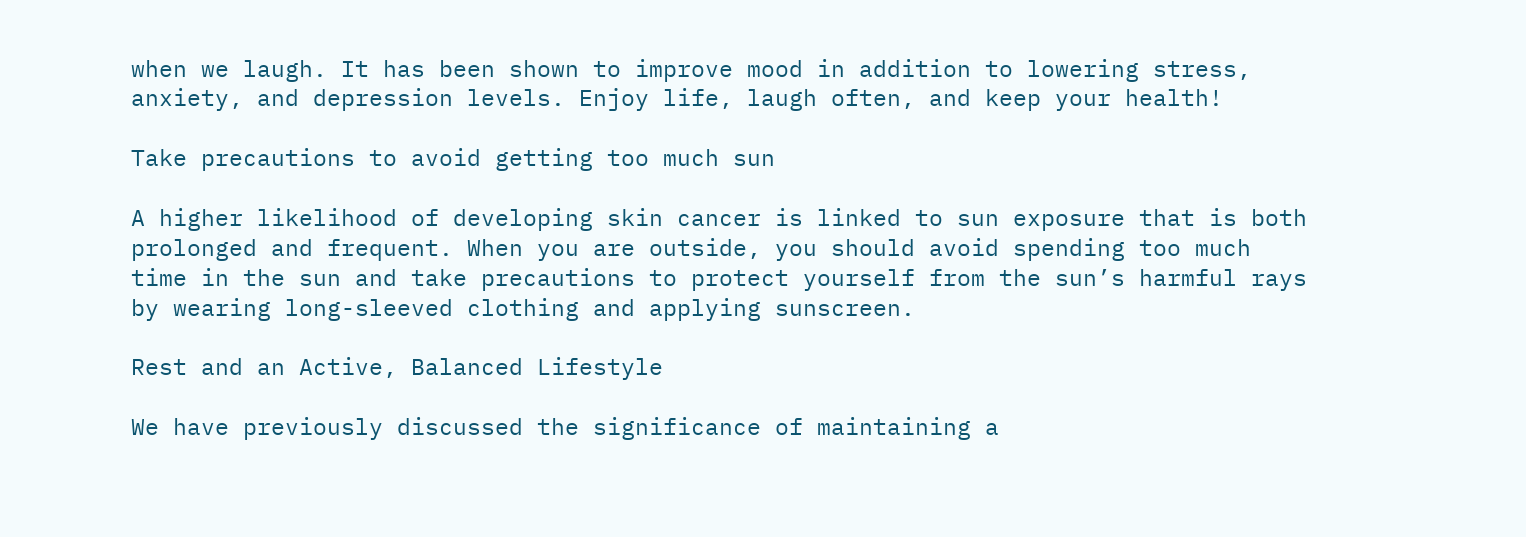when we laugh. It has been shown to improve mood in addition to lowering stress, anxiety, and depression levels. Enjoy life, laugh often, and keep your health!

Take precautions to avoid getting too much sun

A higher likelihood of developing skin cancer is linked to sun exposure that is both prolonged and frequent. When you are outside, you should avoid spending too much time in the sun and take precautions to protect yourself from the sun’s harmful rays by wearing long-sleeved clothing and applying sunscreen.

Rest and an Active, Balanced Lifestyle

We have previously discussed the significance of maintaining a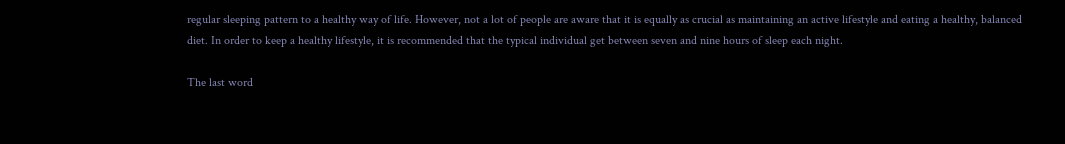regular sleeping pattern to a healthy way of life. However, not a lot of people are aware that it is equally as crucial as maintaining an active lifestyle and eating a healthy, balanced diet. In order to keep a healthy lifestyle, it is recommended that the typical individual get between seven and nine hours of sleep each night.

The last word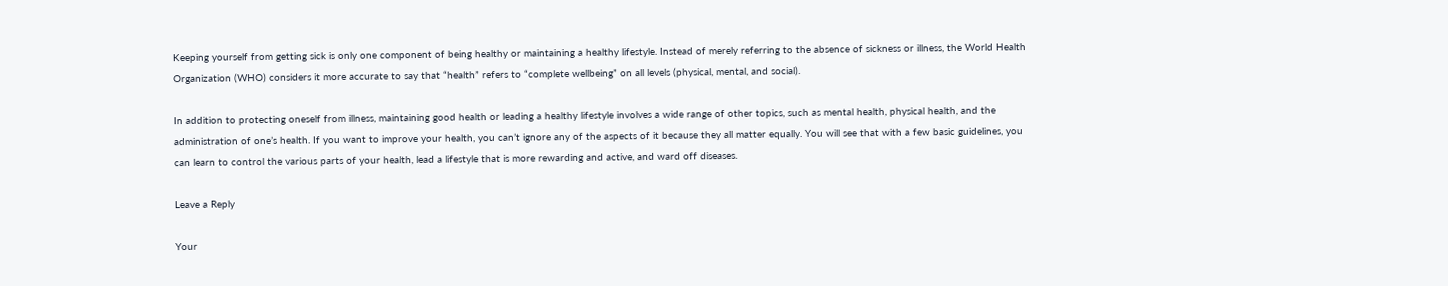Keeping yourself from getting sick is only one component of being healthy or maintaining a healthy lifestyle. Instead of merely referring to the absence of sickness or illness, the World Health Organization (WHO) considers it more accurate to say that “health” refers to “complete wellbeing” on all levels (physical, mental, and social).

In addition to protecting oneself from illness, maintaining good health or leading a healthy lifestyle involves a wide range of other topics, such as mental health, physical health, and the administration of one’s health. If you want to improve your health, you can’t ignore any of the aspects of it because they all matter equally. You will see that with a few basic guidelines, you can learn to control the various parts of your health, lead a lifestyle that is more rewarding and active, and ward off diseases.

Leave a Reply

Your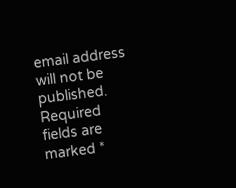email address will not be published. Required fields are marked *